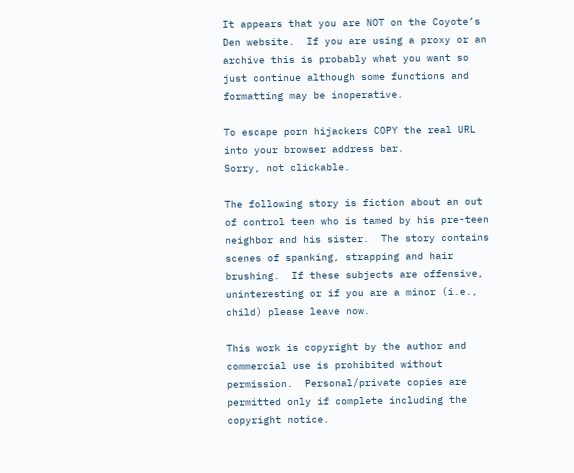It appears that you are NOT on the Coyote’s Den website.  If you are using a proxy or an archive this is probably what you want so just continue although some functions and formatting may be inoperative.

To escape porn hijackers COPY the real URL into your browser address bar.
Sorry, not clickable.

The following story is fiction about an out of control teen who is tamed by his pre-teen neighbor and his sister.  The story contains scenes of spanking, strapping and hair brushing.  If these subjects are offensive, uninteresting or if you are a minor (i.e., child) please leave now.

This work is copyright by the author and commercial use is prohibited without permission.  Personal/private copies are permitted only if complete including the copyright notice.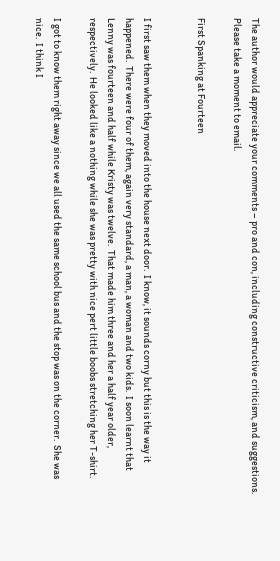The author would appreciate your comments – pro and con, including constructive criticism, and suggestions.  Please take a moment to email.

First Spanking at Fourteen


I first saw them when they moved into the house next door.  I know, it sounds corny but this is the way it happened.  There were four of them, again very standard, a man, a woman and two kids.  I soon learnt that Lenny was fourteen and half while Kristy was twelve.  That made him three and her a half year older, respectively.  He looked like a nothing while she was pretty with nice pert little boobs stretching her T-shirt.

I got to know them right away since we all used the same school bus and the stop was on the corner.  She was nice.  I think I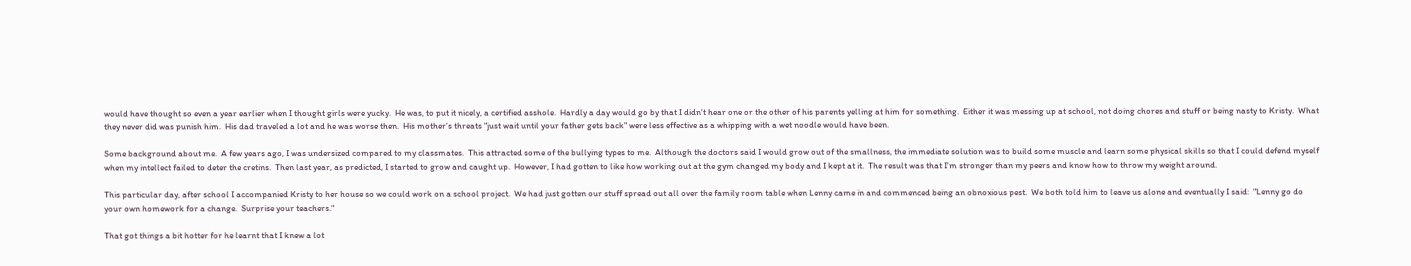would have thought so even a year earlier when I thought girls were yucky.  He was, to put it nicely, a certified asshole.  Hardly a day would go by that I didn't hear one or the other of his parents yelling at him for something.  Either it was messing up at school, not doing chores and stuff or being nasty to Kristy.  What they never did was punish him.  His dad traveled a lot and he was worse then.  His mother's threats "just wait until your father gets back" were less effective as a whipping with a wet noodle would have been.

Some background about me.  A few years ago, I was undersized compared to my classmates.  This attracted some of the bullying types to me.  Although the doctors said I would grow out of the smallness, the immediate solution was to build some muscle and learn some physical skills so that I could defend myself when my intellect failed to deter the cretins.  Then last year, as predicted, I started to grow and caught up.  However, I had gotten to like how working out at the gym changed my body and I kept at it.  The result was that I'm stronger than my peers and know how to throw my weight around.

This particular day, after school I accompanied Kristy to her house so we could work on a school project.  We had just gotten our stuff spread out all over the family room table when Lenny came in and commenced being an obnoxious pest.  We both told him to leave us alone and eventually I said:  "Lenny go do your own homework for a change.  Surprise your teachers."

That got things a bit hotter for he learnt that I knew a lot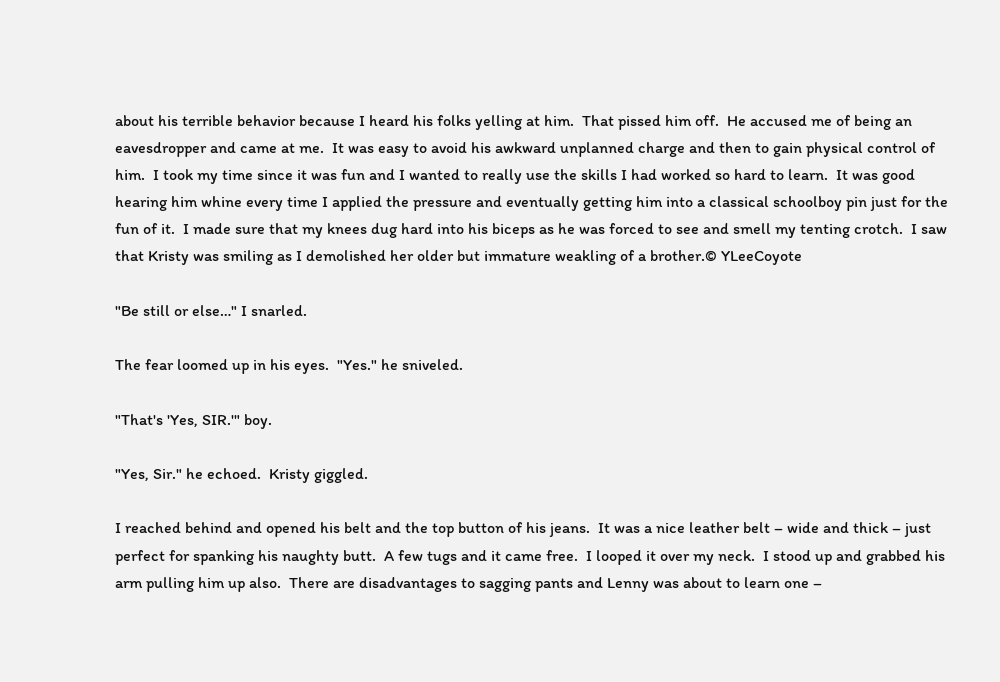about his terrible behavior because I heard his folks yelling at him.  That pissed him off.  He accused me of being an eavesdropper and came at me.  It was easy to avoid his awkward unplanned charge and then to gain physical control of him.  I took my time since it was fun and I wanted to really use the skills I had worked so hard to learn.  It was good hearing him whine every time I applied the pressure and eventually getting him into a classical schoolboy pin just for the fun of it.  I made sure that my knees dug hard into his biceps as he was forced to see and smell my tenting crotch.  I saw that Kristy was smiling as I demolished her older but immature weakling of a brother.© YLeeCoyote

"Be still or else…" I snarled.

The fear loomed up in his eyes.  "Yes." he sniveled.

"That's 'Yes, SIR.'" boy.

"Yes, Sir." he echoed.  Kristy giggled.

I reached behind and opened his belt and the top button of his jeans.  It was a nice leather belt – wide and thick – just perfect for spanking his naughty butt.  A few tugs and it came free.  I looped it over my neck.  I stood up and grabbed his arm pulling him up also.  There are disadvantages to sagging pants and Lenny was about to learn one –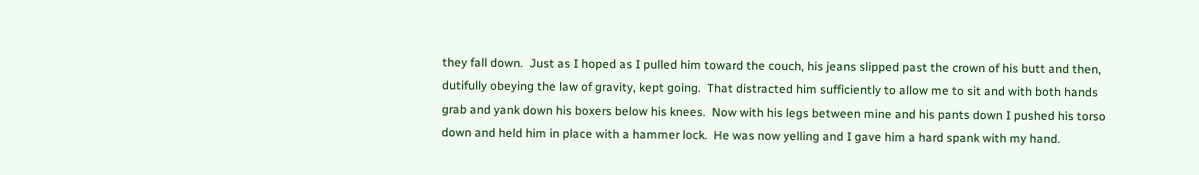they fall down.  Just as I hoped as I pulled him toward the couch, his jeans slipped past the crown of his butt and then, dutifully obeying the law of gravity, kept going.  That distracted him sufficiently to allow me to sit and with both hands grab and yank down his boxers below his knees.  Now with his legs between mine and his pants down I pushed his torso down and held him in place with a hammer lock.  He was now yelling and I gave him a hard spank with my hand.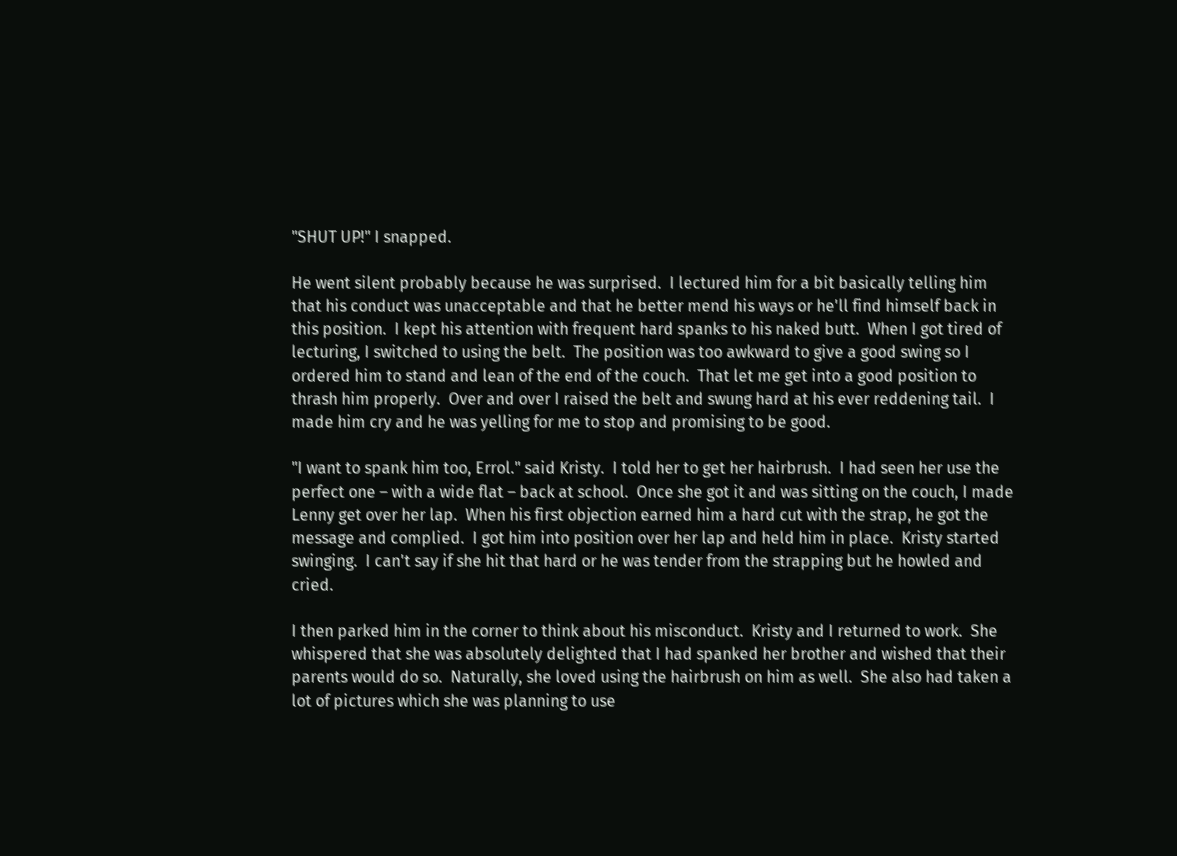"SHUT UP!" I snapped.

He went silent probably because he was surprised.  I lectured him for a bit basically telling him that his conduct was unacceptable and that he better mend his ways or he'll find himself back in this position.  I kept his attention with frequent hard spanks to his naked butt.  When I got tired of lecturing, I switched to using the belt.  The position was too awkward to give a good swing so I ordered him to stand and lean of the end of the couch.  That let me get into a good position to thrash him properly.  Over and over I raised the belt and swung hard at his ever reddening tail.  I made him cry and he was yelling for me to stop and promising to be good.

"I want to spank him too, Errol." said Kristy.  I told her to get her hairbrush.  I had seen her use the perfect one – with a wide flat – back at school.  Once she got it and was sitting on the couch, I made Lenny get over her lap.  When his first objection earned him a hard cut with the strap, he got the message and complied.  I got him into position over her lap and held him in place.  Kristy started swinging.  I can't say if she hit that hard or he was tender from the strapping but he howled and cried.

I then parked him in the corner to think about his misconduct.  Kristy and I returned to work.  She whispered that she was absolutely delighted that I had spanked her brother and wished that their parents would do so.  Naturally, she loved using the hairbrush on him as well.  She also had taken a lot of pictures which she was planning to use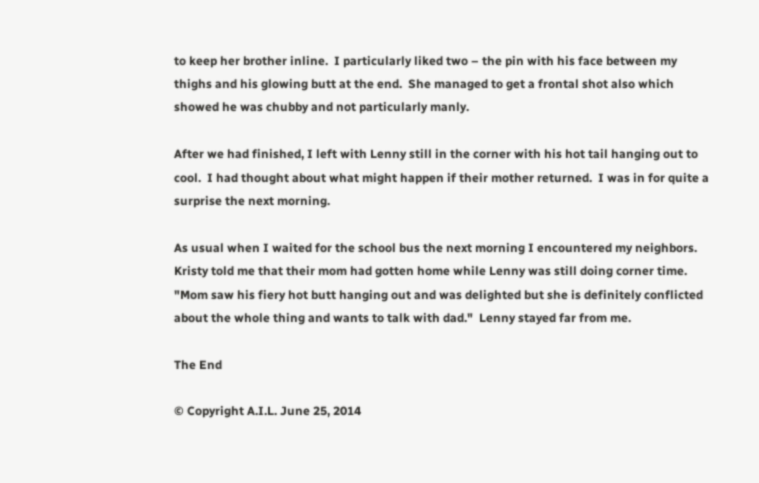to keep her brother inline.  I particularly liked two – the pin with his face between my thighs and his glowing butt at the end.  She managed to get a frontal shot also which showed he was chubby and not particularly manly.

After we had finished, I left with Lenny still in the corner with his hot tail hanging out to cool.  I had thought about what might happen if their mother returned.  I was in for quite a surprise the next morning.

As usual when I waited for the school bus the next morning I encountered my neighbors.  Kristy told me that their mom had gotten home while Lenny was still doing corner time.  "Mom saw his fiery hot butt hanging out and was delighted but she is definitely conflicted about the whole thing and wants to talk with dad."  Lenny stayed far from me.

The End

© Copyright A.I.L. June 25, 2014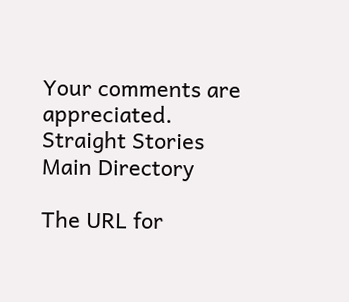Your comments are appreciated.     Straight Stories     Main Directory

The URL for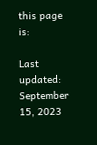this page is:

Last updated:  September 15, 2023